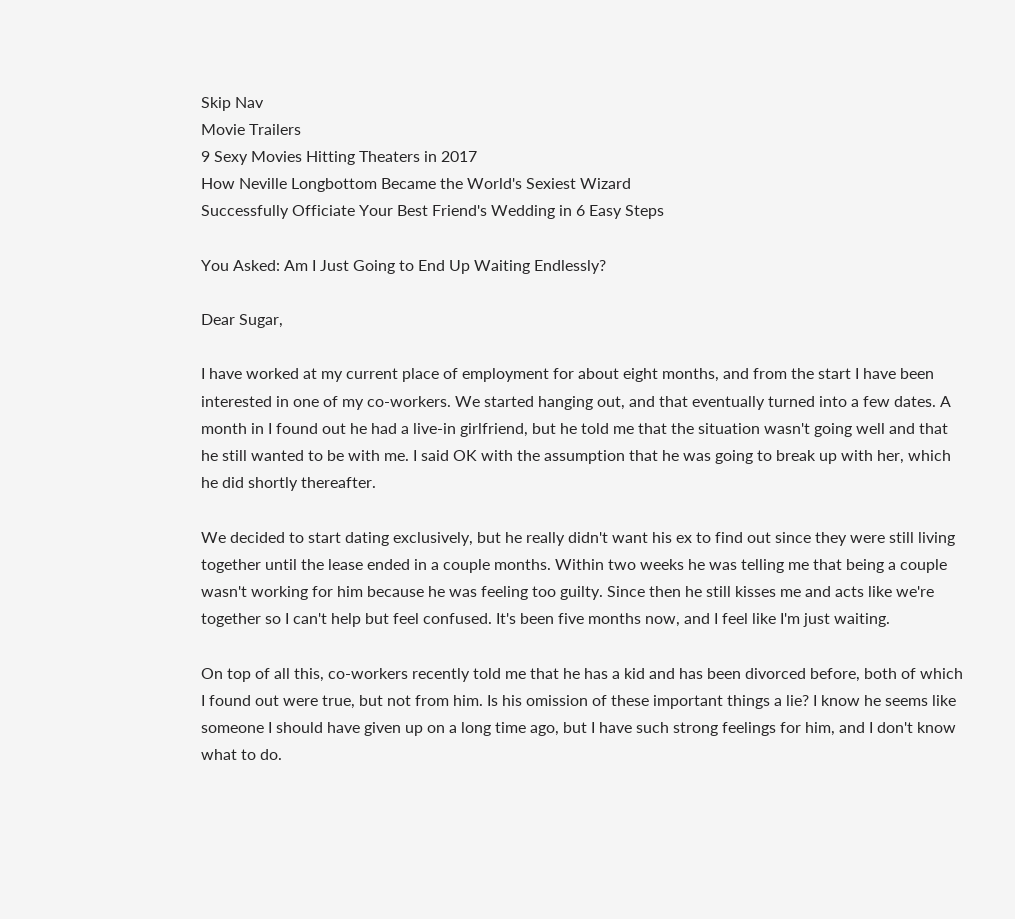Skip Nav
Movie Trailers
9 Sexy Movies Hitting Theaters in 2017
How Neville Longbottom Became the World's Sexiest Wizard
Successfully Officiate Your Best Friend's Wedding in 6 Easy Steps

You Asked: Am I Just Going to End Up Waiting Endlessly?

Dear Sugar,

I have worked at my current place of employment for about eight months, and from the start I have been interested in one of my co-workers. We started hanging out, and that eventually turned into a few dates. A month in I found out he had a live-in girlfriend, but he told me that the situation wasn't going well and that he still wanted to be with me. I said OK with the assumption that he was going to break up with her, which he did shortly thereafter.

We decided to start dating exclusively, but he really didn't want his ex to find out since they were still living together until the lease ended in a couple months. Within two weeks he was telling me that being a couple wasn't working for him because he was feeling too guilty. Since then he still kisses me and acts like we're together so I can't help but feel confused. It's been five months now, and I feel like I'm just waiting.

On top of all this, co-workers recently told me that he has a kid and has been divorced before, both of which I found out were true, but not from him. Is his omission of these important things a lie? I know he seems like someone I should have given up on a long time ago, but I have such strong feelings for him, and I don't know what to do.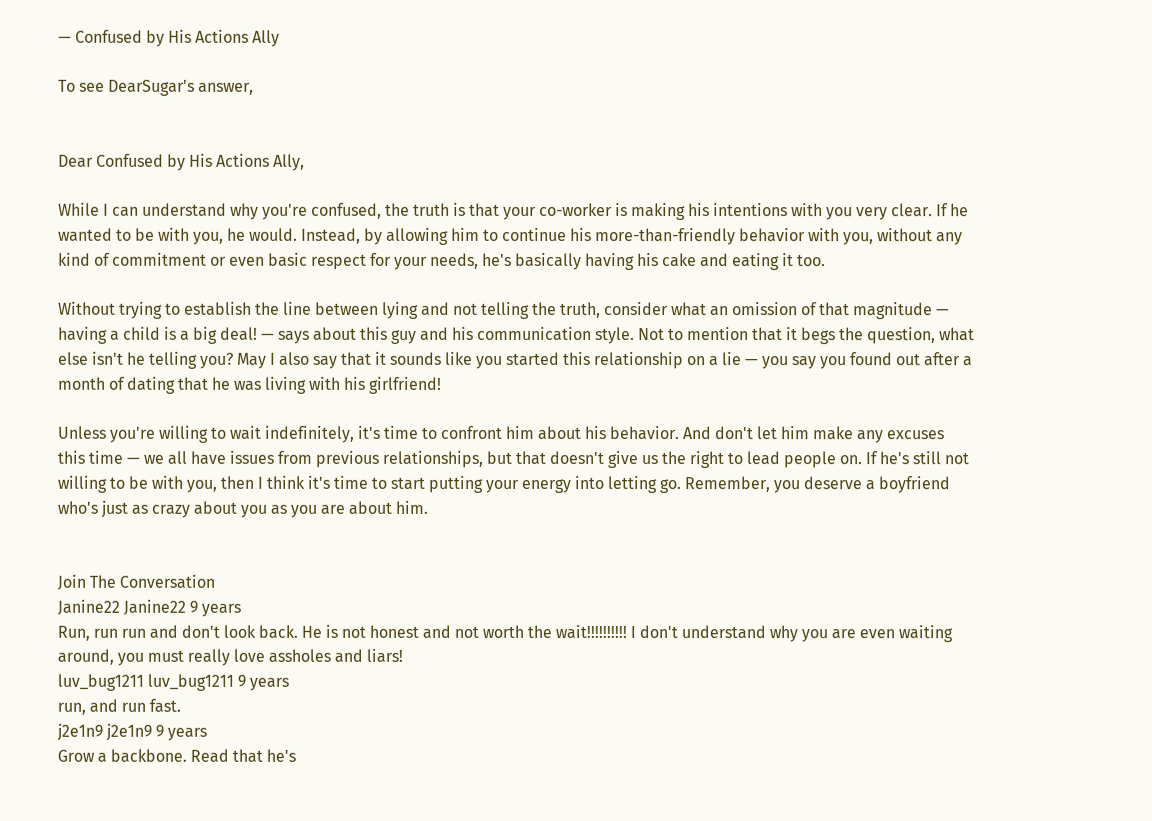— Confused by His Actions Ally

To see DearSugar's answer,


Dear Confused by His Actions Ally,

While I can understand why you're confused, the truth is that your co-worker is making his intentions with you very clear. If he wanted to be with you, he would. Instead, by allowing him to continue his more-than-friendly behavior with you, without any kind of commitment or even basic respect for your needs, he's basically having his cake and eating it too.

Without trying to establish the line between lying and not telling the truth, consider what an omission of that magnitude — having a child is a big deal! — says about this guy and his communication style. Not to mention that it begs the question, what else isn't he telling you? May I also say that it sounds like you started this relationship on a lie — you say you found out after a month of dating that he was living with his girlfriend!

Unless you're willing to wait indefinitely, it's time to confront him about his behavior. And don't let him make any excuses this time — we all have issues from previous relationships, but that doesn't give us the right to lead people on. If he's still not willing to be with you, then I think it's time to start putting your energy into letting go. Remember, you deserve a boyfriend who's just as crazy about you as you are about him.


Join The Conversation
Janine22 Janine22 9 years
Run, run run and don't look back. He is not honest and not worth the wait!!!!!!!!!! I don't understand why you are even waiting around, you must really love assholes and liars!
luv_bug1211 luv_bug1211 9 years
run, and run fast.
j2e1n9 j2e1n9 9 years
Grow a backbone. Read that he's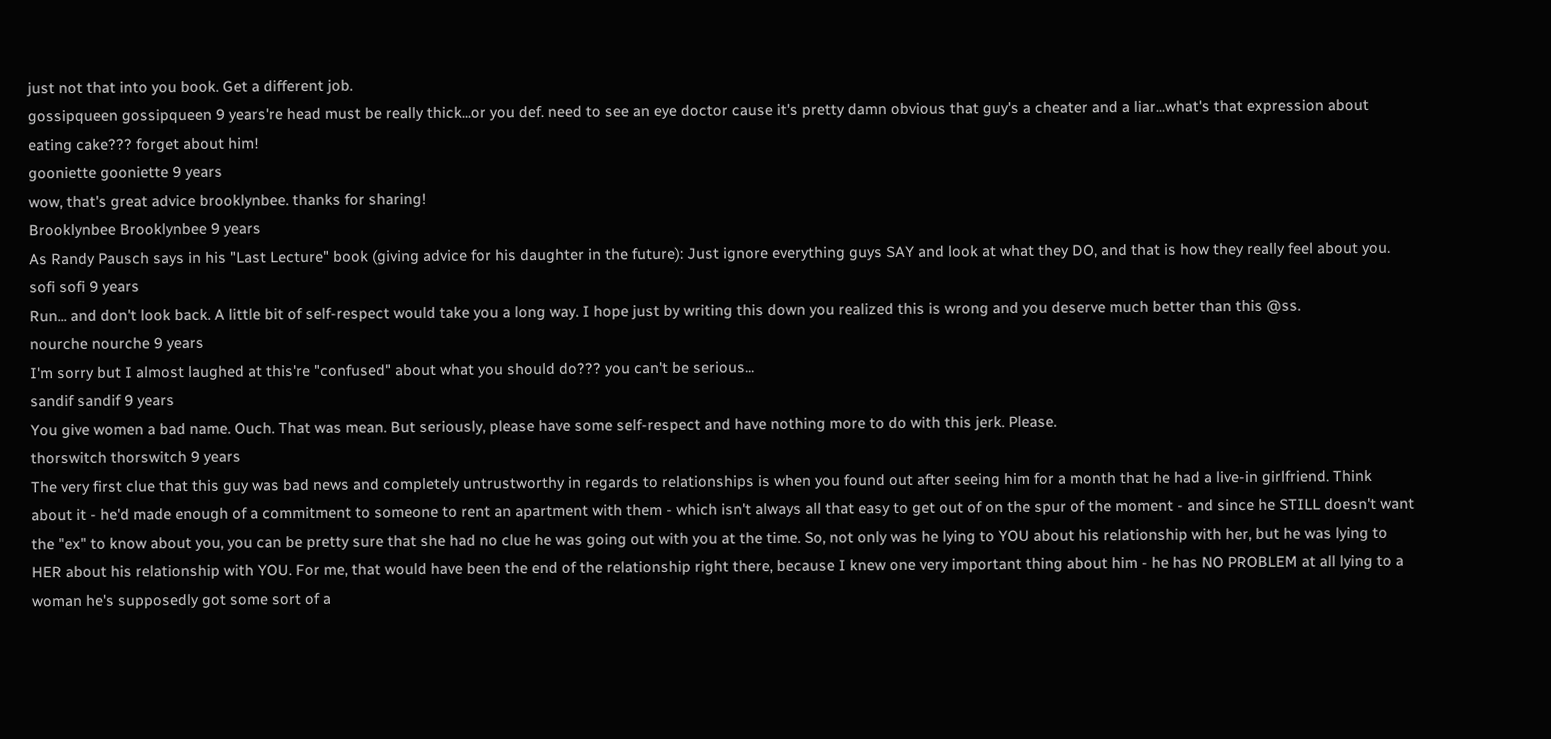just not that into you book. Get a different job.
gossipqueen gossipqueen 9 years're head must be really thick...or you def. need to see an eye doctor cause it's pretty damn obvious that guy's a cheater and a liar...what's that expression about eating cake??? forget about him!
gooniette gooniette 9 years
wow, that's great advice brooklynbee. thanks for sharing!
Brooklynbee Brooklynbee 9 years
As Randy Pausch says in his "Last Lecture" book (giving advice for his daughter in the future): Just ignore everything guys SAY and look at what they DO, and that is how they really feel about you.
sofi sofi 9 years
Run... and don't look back. A little bit of self-respect would take you a long way. I hope just by writing this down you realized this is wrong and you deserve much better than this @ss.
nourche nourche 9 years
I'm sorry but I almost laughed at this're "confused" about what you should do??? you can't be serious...
sandif sandif 9 years
You give women a bad name. Ouch. That was mean. But seriously, please have some self-respect and have nothing more to do with this jerk. Please.
thorswitch thorswitch 9 years
The very first clue that this guy was bad news and completely untrustworthy in regards to relationships is when you found out after seeing him for a month that he had a live-in girlfriend. Think about it - he'd made enough of a commitment to someone to rent an apartment with them - which isn't always all that easy to get out of on the spur of the moment - and since he STILL doesn't want the "ex" to know about you, you can be pretty sure that she had no clue he was going out with you at the time. So, not only was he lying to YOU about his relationship with her, but he was lying to HER about his relationship with YOU. For me, that would have been the end of the relationship right there, because I knew one very important thing about him - he has NO PROBLEM at all lying to a woman he's supposedly got some sort of a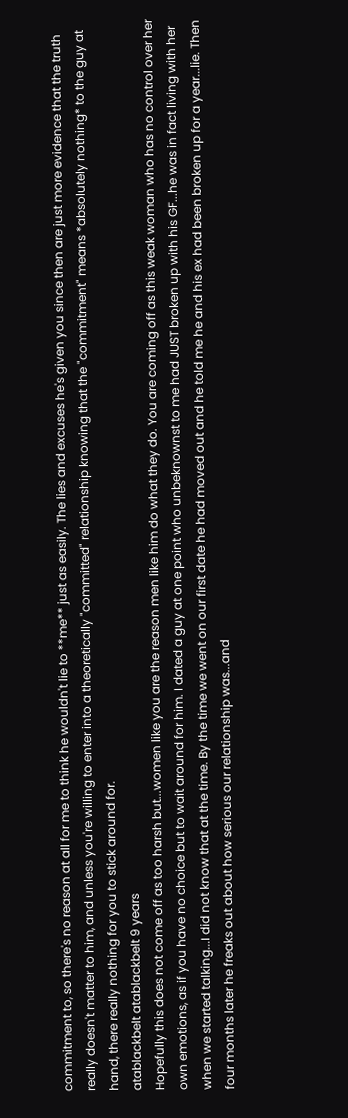commitment to, so there's no reason at all for me to think he wouldn't lie to **me** just as easily. The lies and excuses he's given you since then are just more evidence that the truth really doesn't matter to him, and unless you're willing to enter into a theoretically "committed" relationship knowing that the "commitment" means *absolutely nothing* to the guy at hand, there really nothing for you to stick around for.
atablackbelt atablackbelt 9 years
Hopefully this does not come off as too harsh but...women like you are the reason men like him do what they do. You are coming off as this weak woman who has no control over her own emotions, as if you have no choice but to wait around for him. I dated a guy at one point who unbeknownst to me had JUST broken up with his GF...he was in fact living with her when we started talking...I did not know that at the time. By the time we went on our first date he had moved out and he told me he and his ex had been broken up for a year...lie. Then four months later he freaks out about how serious our relationship was...and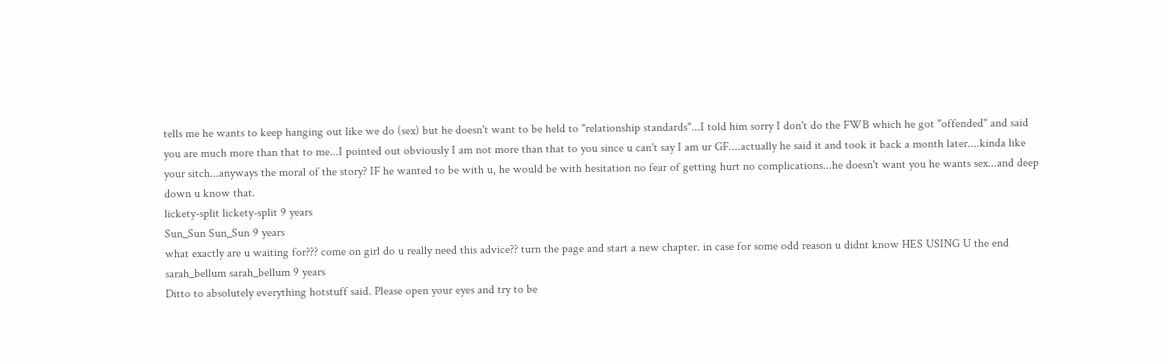tells me he wants to keep hanging out like we do (sex) but he doesn't want to be held to "relationship standards"...I told him sorry I don't do the FWB which he got "offended" and said you are much more than that to me...I pointed out obviously I am not more than that to you since u can't say I am ur GF....actually he said it and took it back a month later....kinda like your sitch...anyways the moral of the story? IF he wanted to be with u, he would be with hesitation no fear of getting hurt no complications...he doesn't want you he wants sex...and deep down u know that.
lickety-split lickety-split 9 years
Sun_Sun Sun_Sun 9 years
what exactly are u waiting for??? come on girl do u really need this advice?? turn the page and start a new chapter. in case for some odd reason u didnt know HES USING U the end
sarah_bellum sarah_bellum 9 years
Ditto to absolutely everything hotstuff said. Please open your eyes and try to be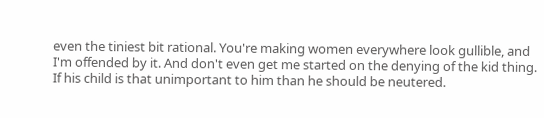even the tiniest bit rational. You're making women everywhere look gullible, and I'm offended by it. And don't even get me started on the denying of the kid thing. If his child is that unimportant to him than he should be neutered.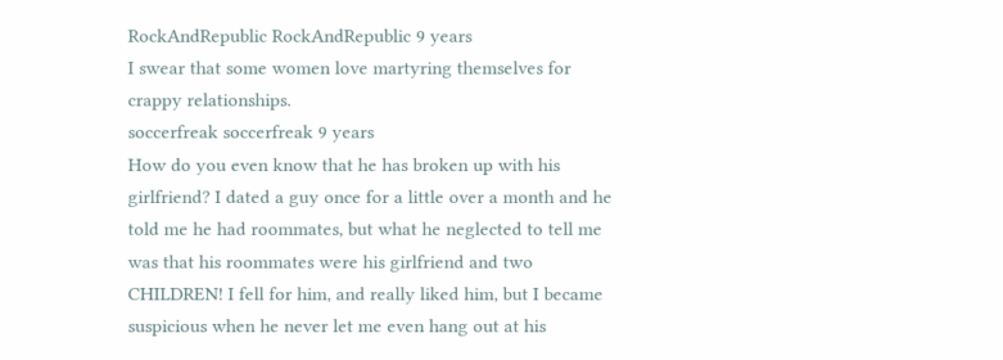RockAndRepublic RockAndRepublic 9 years
I swear that some women love martyring themselves for crappy relationships.
soccerfreak soccerfreak 9 years
How do you even know that he has broken up with his girlfriend? I dated a guy once for a little over a month and he told me he had roommates, but what he neglected to tell me was that his roommates were his girlfriend and two CHILDREN! I fell for him, and really liked him, but I became suspicious when he never let me even hang out at his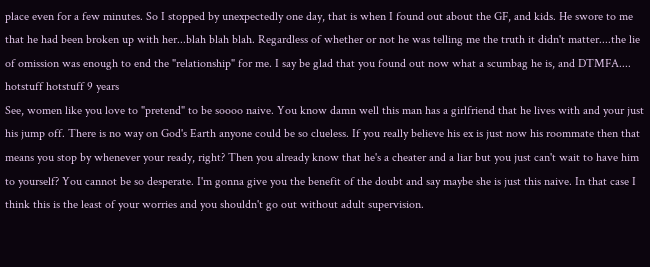place even for a few minutes. So I stopped by unexpectedly one day, that is when I found out about the GF, and kids. He swore to me that he had been broken up with her...blah blah blah. Regardless of whether or not he was telling me the truth it didn't matter....the lie of omission was enough to end the "relationship" for me. I say be glad that you found out now what a scumbag he is, and DTMFA....
hotstuff hotstuff 9 years
See, women like you love to "pretend" to be soooo naive. You know damn well this man has a girlfriend that he lives with and your just his jump off. There is no way on God's Earth anyone could be so clueless. If you really believe his ex is just now his roommate then that means you stop by whenever your ready, right? Then you already know that he's a cheater and a liar but you just can't wait to have him to yourself? You cannot be so desperate. I'm gonna give you the benefit of the doubt and say maybe she is just this naive. In that case I think this is the least of your worries and you shouldn't go out without adult supervision.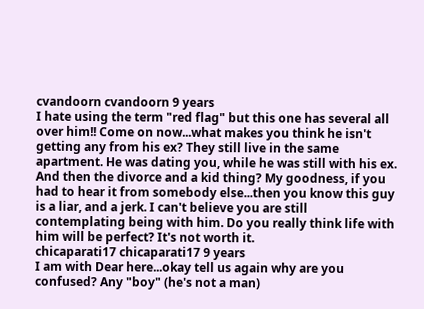cvandoorn cvandoorn 9 years
I hate using the term "red flag" but this one has several all over him!! Come on now...what makes you think he isn't getting any from his ex? They still live in the same apartment. He was dating you, while he was still with his ex. And then the divorce and a kid thing? My goodness, if you had to hear it from somebody else...then you know this guy is a liar, and a jerk. I can't believe you are still contemplating being with him. Do you really think life with him will be perfect? It's not worth it.
chicaparati17 chicaparati17 9 years
I am with Dear here...okay tell us again why are you confused? Any "boy" (he's not a man)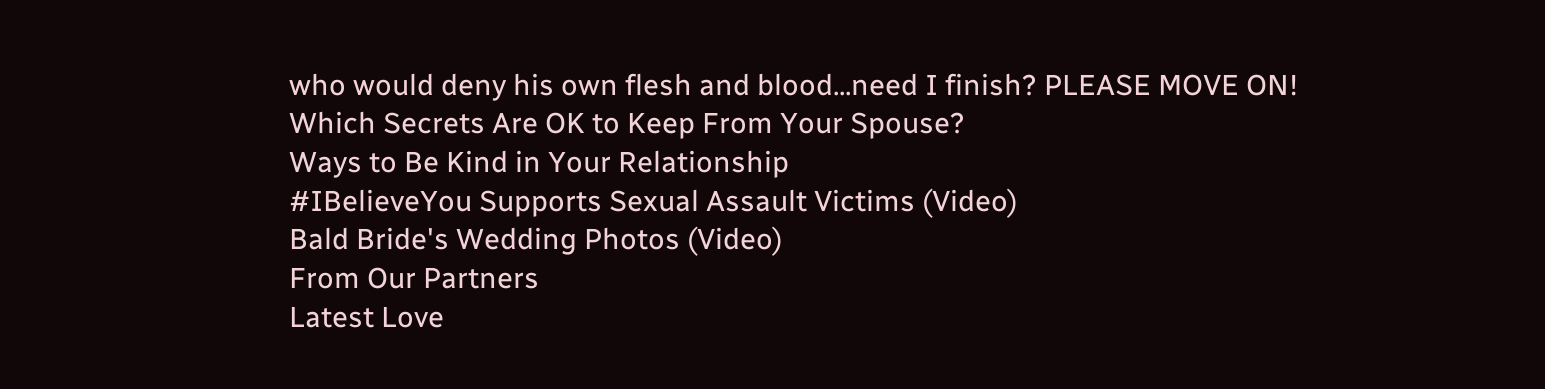who would deny his own flesh and blood...need I finish? PLEASE MOVE ON!
Which Secrets Are OK to Keep From Your Spouse?
Ways to Be Kind in Your Relationship
#IBelieveYou Supports Sexual Assault Victims (Video)
Bald Bride's Wedding Photos (Video)
From Our Partners
Latest Love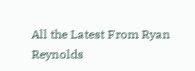All the Latest From Ryan Reynolds